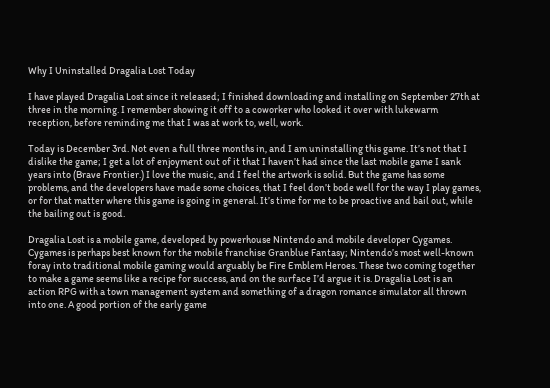Why I Uninstalled Dragalia Lost Today

I have played Dragalia Lost since it released; I finished downloading and installing on September 27th at three in the morning. I remember showing it off to a coworker who looked it over with lukewarm reception, before reminding me that I was at work to, well, work.

Today is December 3rd. Not even a full three months in, and I am uninstalling this game. It’s not that I dislike the game; I get a lot of enjoyment out of it that I haven’t had since the last mobile game I sank years into (Brave Frontier.) I love the music, and I feel the artwork is solid. But the game has some problems, and the developers have made some choices, that I feel don’t bode well for the way I play games, or for that matter where this game is going in general. It’s time for me to be proactive and bail out, while the bailing out is good.

Dragalia Lost is a mobile game, developed by powerhouse Nintendo and mobile developer Cygames. Cygames is perhaps best known for the mobile franchise Granblue Fantasy; Nintendo’s most well-known foray into traditional mobile gaming would arguably be Fire Emblem Heroes. These two coming together to make a game seems like a recipe for success, and on the surface I’d argue it is. Dragalia Lost is an action RPG with a town management system and something of a dragon romance simulator all thrown into one. A good portion of the early game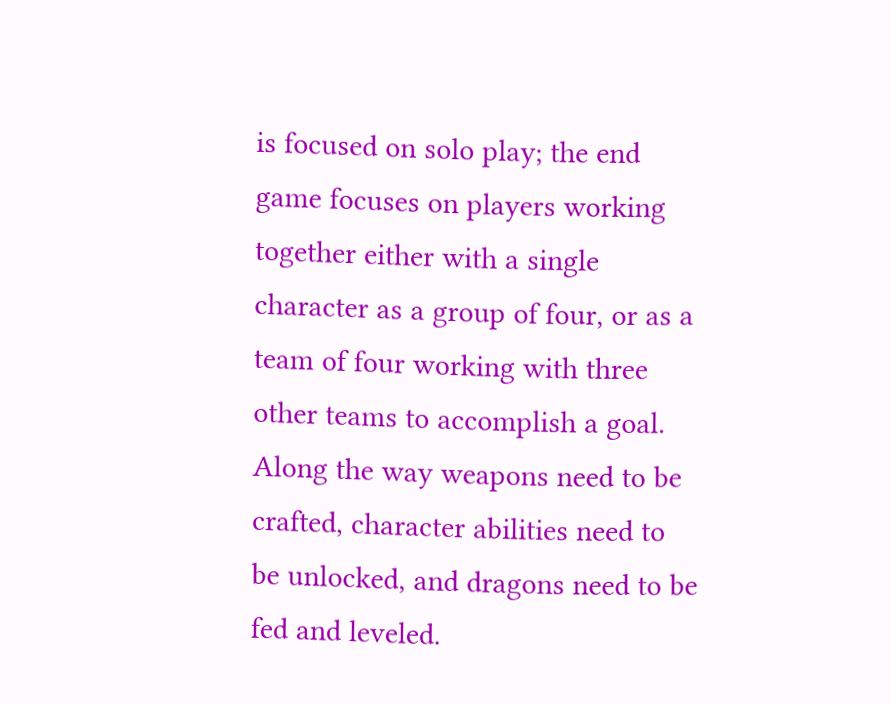is focused on solo play; the end game focuses on players working together either with a single character as a group of four, or as a team of four working with three other teams to accomplish a goal. Along the way weapons need to be crafted, character abilities need to be unlocked, and dragons need to be fed and leveled.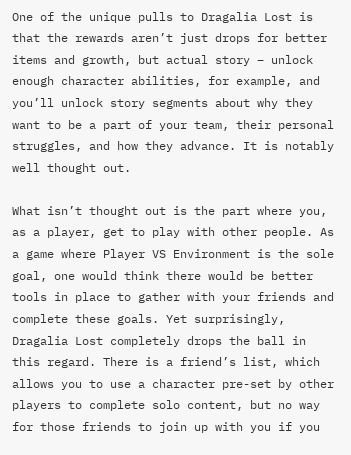One of the unique pulls to Dragalia Lost is that the rewards aren’t just drops for better items and growth, but actual story – unlock enough character abilities, for example, and you’ll unlock story segments about why they want to be a part of your team, their personal struggles, and how they advance. It is notably well thought out.

What isn’t thought out is the part where you, as a player, get to play with other people. As a game where Player VS Environment is the sole goal, one would think there would be better tools in place to gather with your friends and complete these goals. Yet surprisingly, Dragalia Lost completely drops the ball in this regard. There is a friend’s list, which allows you to use a character pre-set by other players to complete solo content, but no way for those friends to join up with you if you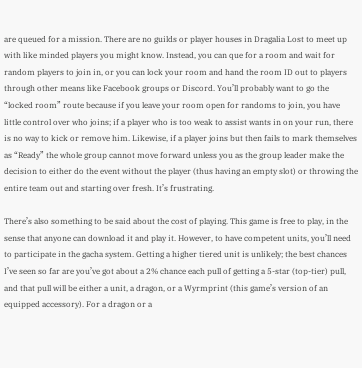are queued for a mission. There are no guilds or player houses in Dragalia Lost to meet up with like minded players you might know. Instead, you can que for a room and wait for random players to join in, or you can lock your room and hand the room ID out to players through other means like Facebook groups or Discord. You’ll probably want to go the “locked room” route because if you leave your room open for randoms to join, you have little control over who joins; if a player who is too weak to assist wants in on your run, there is no way to kick or remove him. Likewise, if a player joins but then fails to mark themselves as “Ready” the whole group cannot move forward unless you as the group leader make the decision to either do the event without the player (thus having an empty slot) or throwing the entire team out and starting over fresh. It’s frustrating.

There’s also something to be said about the cost of playing. This game is free to play, in the sense that anyone can download it and play it. However, to have competent units, you’ll need to participate in the gacha system. Getting a higher tiered unit is unlikely; the best chances I’ve seen so far are you’ve got about a 2% chance each pull of getting a 5-star (top-tier) pull, and that pull will be either a unit, a dragon, or a Wyrmprint (this game’s version of an equipped accessory). For a dragon or a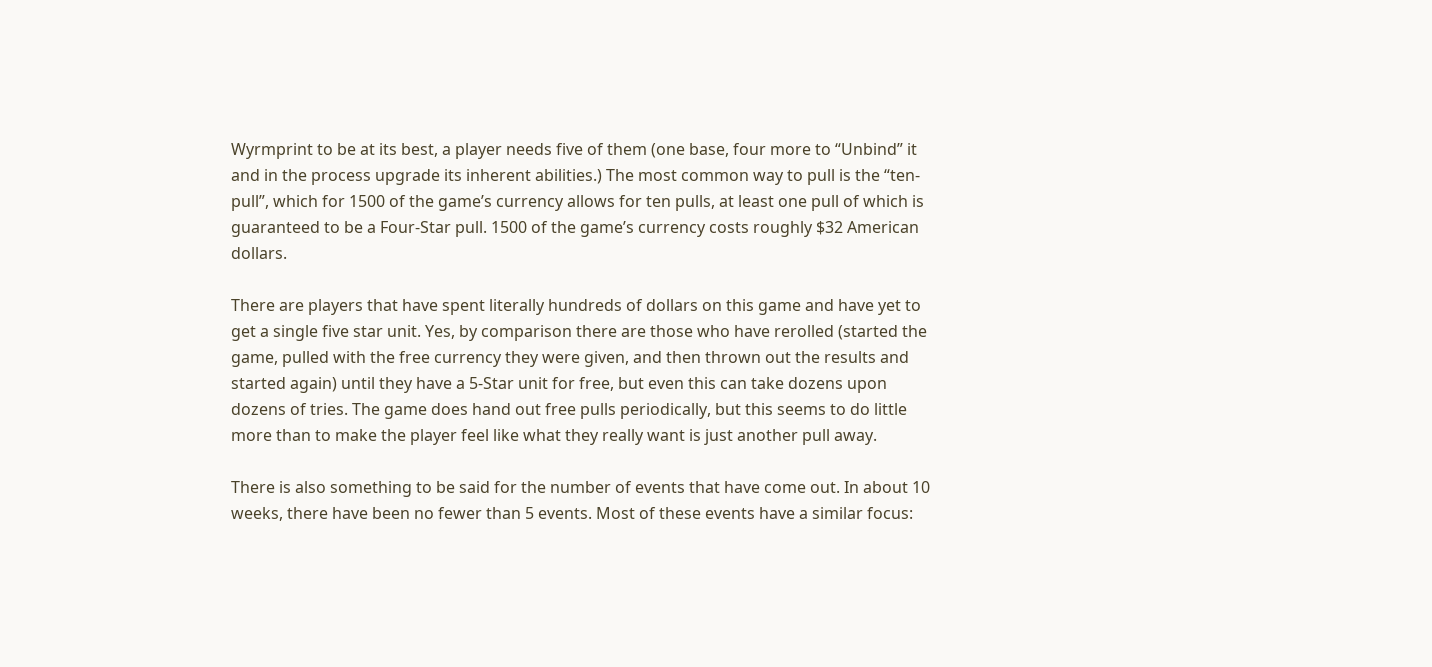Wyrmprint to be at its best, a player needs five of them (one base, four more to “Unbind” it and in the process upgrade its inherent abilities.) The most common way to pull is the “ten-pull”, which for 1500 of the game’s currency allows for ten pulls, at least one pull of which is guaranteed to be a Four-Star pull. 1500 of the game’s currency costs roughly $32 American dollars.

There are players that have spent literally hundreds of dollars on this game and have yet to get a single five star unit. Yes, by comparison there are those who have rerolled (started the game, pulled with the free currency they were given, and then thrown out the results and started again) until they have a 5-Star unit for free, but even this can take dozens upon dozens of tries. The game does hand out free pulls periodically, but this seems to do little more than to make the player feel like what they really want is just another pull away.

There is also something to be said for the number of events that have come out. In about 10 weeks, there have been no fewer than 5 events. Most of these events have a similar focus: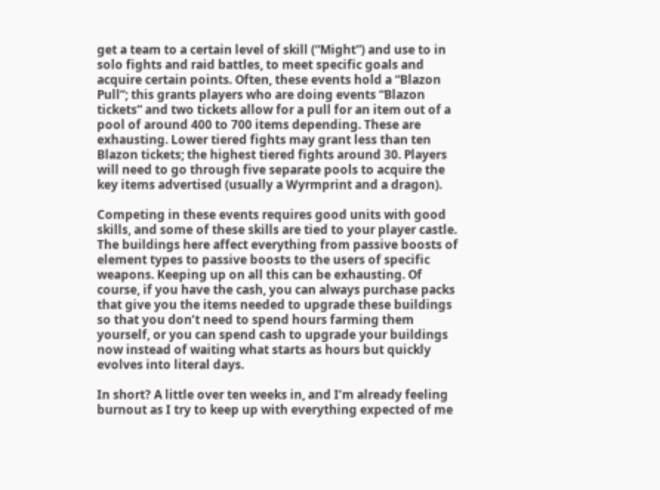get a team to a certain level of skill (“Might”) and use to in solo fights and raid battles, to meet specific goals and acquire certain points. Often, these events hold a “Blazon Pull”; this grants players who are doing events “Blazon tickets” and two tickets allow for a pull for an item out of a pool of around 400 to 700 items depending. These are exhausting. Lower tiered fights may grant less than ten Blazon tickets; the highest tiered fights around 30. Players will need to go through five separate pools to acquire the key items advertised (usually a Wyrmprint and a dragon).

Competing in these events requires good units with good skills, and some of these skills are tied to your player castle. The buildings here affect everything from passive boosts of element types to passive boosts to the users of specific weapons. Keeping up on all this can be exhausting. Of course, if you have the cash, you can always purchase packs that give you the items needed to upgrade these buildings so that you don’t need to spend hours farming them yourself, or you can spend cash to upgrade your buildings now instead of waiting what starts as hours but quickly evolves into literal days.

In short? A little over ten weeks in, and I’m already feeling burnout as I try to keep up with everything expected of me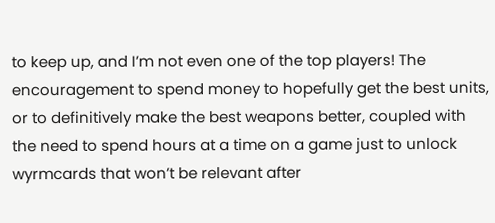to keep up, and I’m not even one of the top players! The encouragement to spend money to hopefully get the best units, or to definitively make the best weapons better, coupled with the need to spend hours at a time on a game just to unlock wyrmcards that won’t be relevant after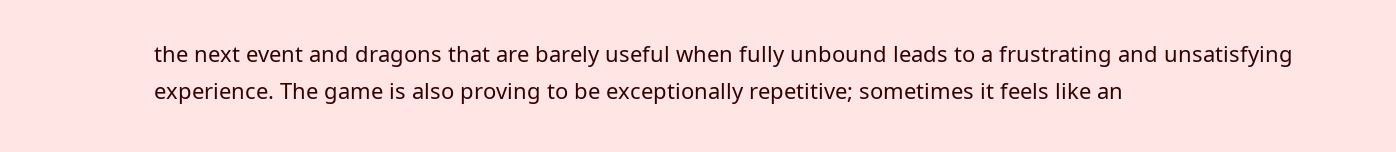the next event and dragons that are barely useful when fully unbound leads to a frustrating and unsatisfying experience. The game is also proving to be exceptionally repetitive; sometimes it feels like an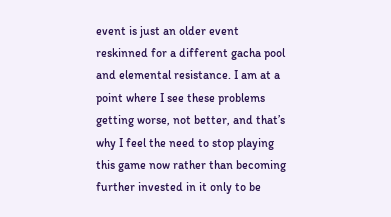event is just an older event reskinned for a different gacha pool and elemental resistance. I am at a point where I see these problems getting worse, not better, and that’s why I feel the need to stop playing this game now rather than becoming further invested in it only to be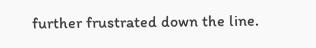further frustrated down the line.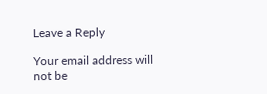Leave a Reply

Your email address will not be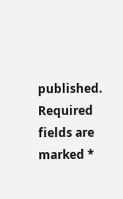published. Required fields are marked *